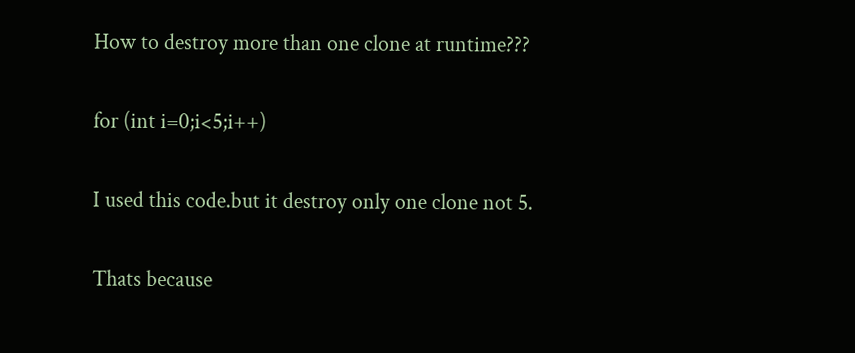How to destroy more than one clone at runtime???

for (int i=0;i<5;i++)

I used this code.but it destroy only one clone not 5.

Thats because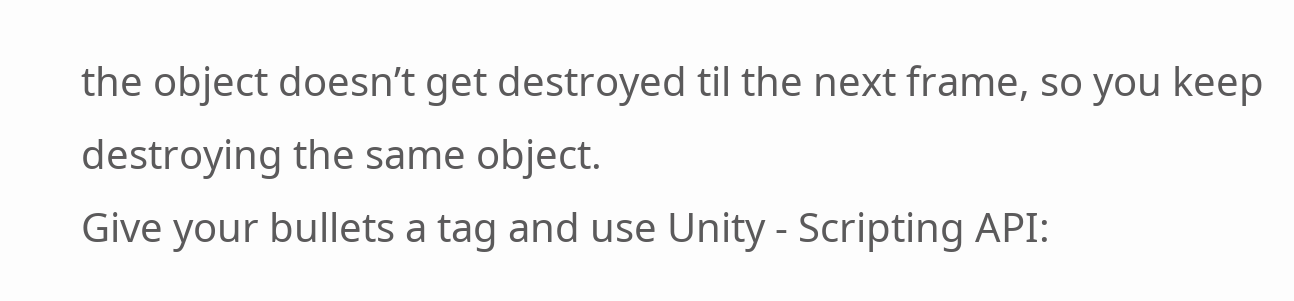the object doesn’t get destroyed til the next frame, so you keep destroying the same object.
Give your bullets a tag and use Unity - Scripting API: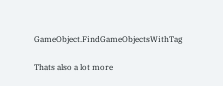GameObject.FindGameObjectsWithTag

Thats also a lot more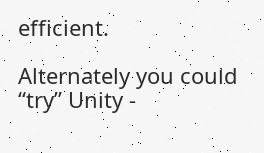efficient.

Alternately you could “try” Unity -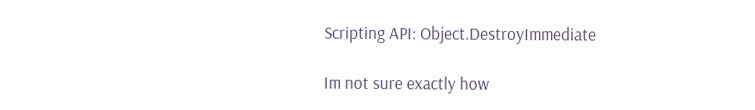Scripting API: Object.DestroyImmediate

Im not sure exactly how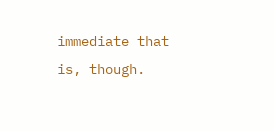immediate that is, though.